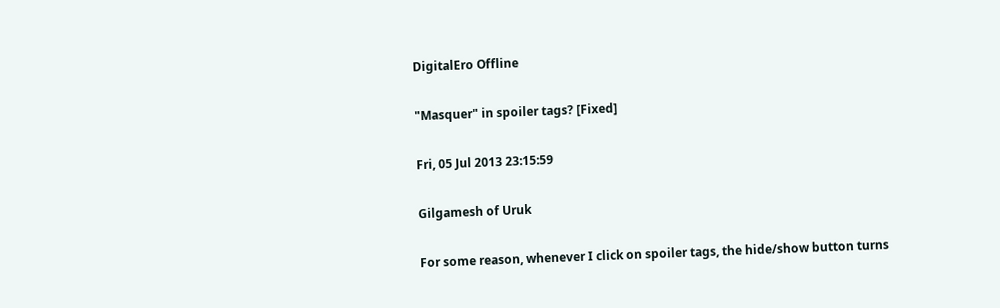DigitalEro Offline

"Masquer" in spoiler tags? [Fixed]

Fri, 05 Jul 2013 23:15:59

Gilgamesh of Uruk

For some reason, whenever I click on spoiler tags, the hide/show button turns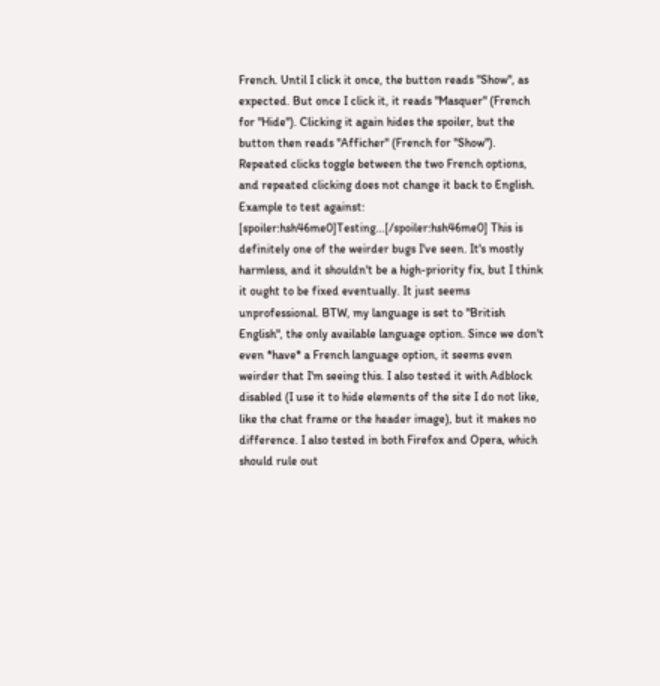French. Until I click it once, the button reads "Show", as expected. But once I click it, it reads "Masquer" (French for "Hide"). Clicking it again hides the spoiler, but the button then reads "Afficher" (French for "Show"). Repeated clicks toggle between the two French options, and repeated clicking does not change it back to English. Example to test against: [spoiler:hsh46me0]Testing...[/spoiler:hsh46me0] This is definitely one of the weirder bugs I've seen. It's mostly harmless, and it shouldn't be a high-priority fix, but I think it ought to be fixed eventually. It just seems unprofessional. BTW, my language is set to "British English", the only available language option. Since we don't even *have* a French language option, it seems even weirder that I'm seeing this. I also tested it with Adblock disabled (I use it to hide elements of the site I do not like, like the chat frame or the header image), but it makes no difference. I also tested in both Firefox and Opera, which should rule out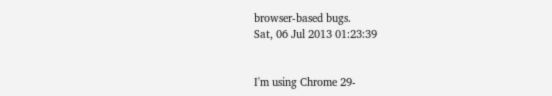browser-based bugs.
Sat, 06 Jul 2013 01:23:39


I'm using Chrome 29-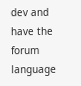dev and have the forum language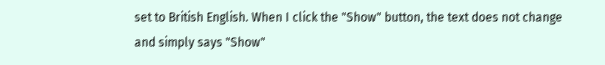set to British English. When I click the "Show" button, the text does not change and simply says "Show"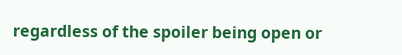regardless of the spoiler being open or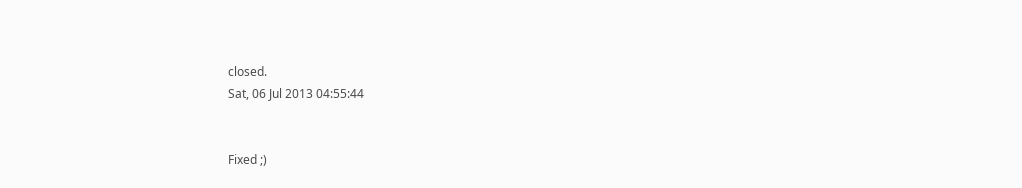closed.
Sat, 06 Jul 2013 04:55:44


Fixed ;)